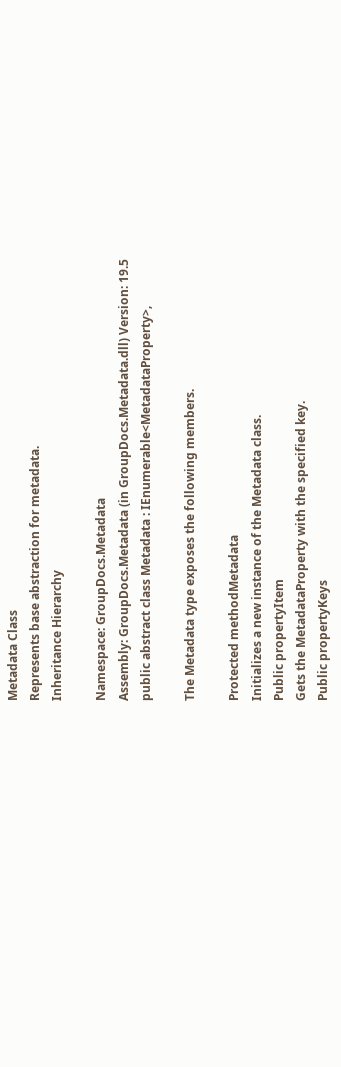Metadata Class
Represents base abstraction for metadata.
Inheritance Hierarchy

Namespace: GroupDocs.Metadata
Assembly: GroupDocs.Metadata (in GroupDocs.Metadata.dll) Version: 19.5
public abstract class Metadata : IEnumerable<MetadataProperty>,

The Metadata type exposes the following members.

Protected methodMetadata
Initializes a new instance of the Metadata class.
Public propertyItem
Gets the MetadataProperty with the specified key.
Public propertyKeys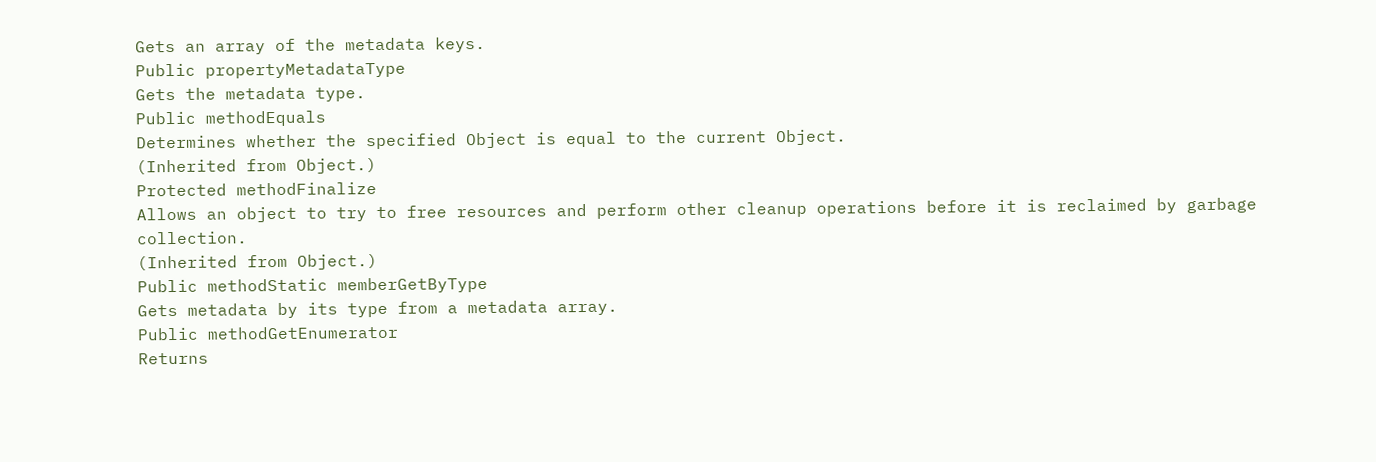Gets an array of the metadata keys.
Public propertyMetadataType
Gets the metadata type.
Public methodEquals
Determines whether the specified Object is equal to the current Object.
(Inherited from Object.)
Protected methodFinalize
Allows an object to try to free resources and perform other cleanup operations before it is reclaimed by garbage collection.
(Inherited from Object.)
Public methodStatic memberGetByType
Gets metadata by its type from a metadata array.
Public methodGetEnumerator
Returns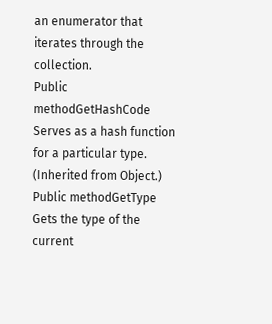an enumerator that iterates through the collection.
Public methodGetHashCode
Serves as a hash function for a particular type.
(Inherited from Object.)
Public methodGetType
Gets the type of the current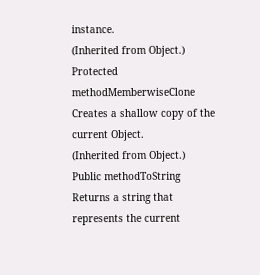instance.
(Inherited from Object.)
Protected methodMemberwiseClone
Creates a shallow copy of the current Object.
(Inherited from Object.)
Public methodToString
Returns a string that represents the current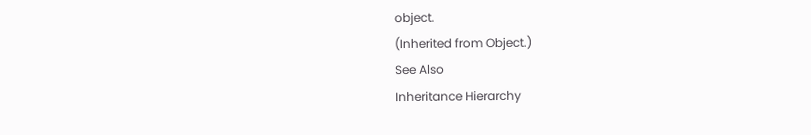object.
(Inherited from Object.)
See Also
Inheritance Hierarchy